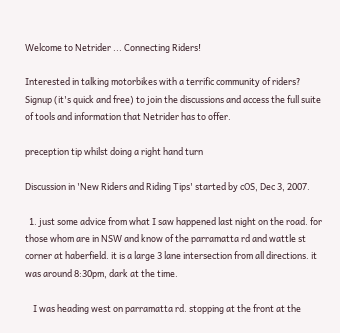Welcome to Netrider ... Connecting Riders!

Interested in talking motorbikes with a terrific community of riders?
Signup (it's quick and free) to join the discussions and access the full suite of tools and information that Netrider has to offer.

preception tip whilst doing a right hand turn

Discussion in 'New Riders and Riding Tips' started by cOS, Dec 3, 2007.

  1. just some advice from what I saw happened last night on the road. for those whom are in NSW and know of the parramatta rd and wattle st corner at haberfield. it is a large 3 lane intersection from all directions. it was around 8:30pm, dark at the time.

    I was heading west on parramatta rd. stopping at the front at the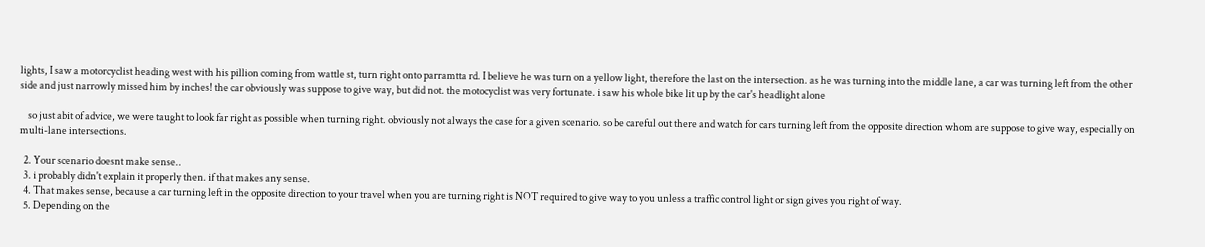lights, I saw a motorcyclist heading west with his pillion coming from wattle st, turn right onto parramtta rd. I believe he was turn on a yellow light, therefore the last on the intersection. as he was turning into the middle lane, a car was turning left from the other side and just narrowly missed him by inches! the car obviously was suppose to give way, but did not. the motocyclist was very fortunate. i saw his whole bike lit up by the car's headlight alone

    so just abit of advice, we were taught to look far right as possible when turning right. obviously not always the case for a given scenario. so be careful out there and watch for cars turning left from the opposite direction whom are suppose to give way, especially on multi-lane intersections.

  2. Your scenario doesnt make sense..
  3. i probably didn't explain it properly then. if that makes any sense.
  4. That makes sense, because a car turning left in the opposite direction to your travel when you are turning right is NOT required to give way to you unless a traffic control light or sign gives you right of way.
  5. Depending on the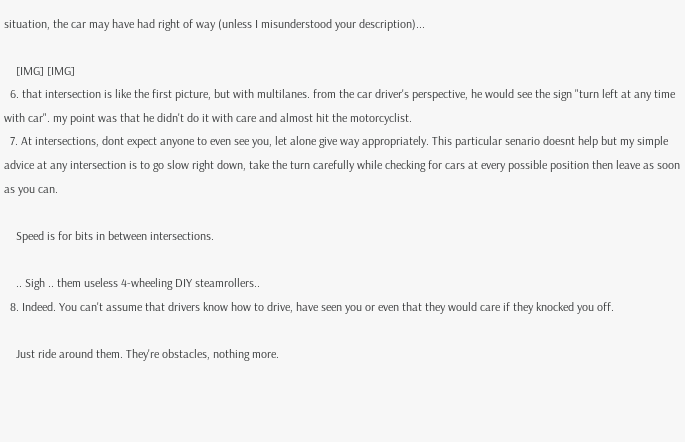situation, the car may have had right of way (unless I misunderstood your description)...

    [IMG] [IMG]
  6. that intersection is like the first picture, but with multilanes. from the car driver's perspective, he would see the sign "turn left at any time with car". my point was that he didn't do it with care and almost hit the motorcyclist.
  7. At intersections, dont expect anyone to even see you, let alone give way appropriately. This particular senario doesnt help but my simple advice at any intersection is to go slow right down, take the turn carefully while checking for cars at every possible position then leave as soon as you can.

    Speed is for bits in between intersections.

    .. Sigh .. them useless 4-wheeling DIY steamrollers..
  8. Indeed. You can't assume that drivers know how to drive, have seen you or even that they would care if they knocked you off.

    Just ride around them. They're obstacles, nothing more.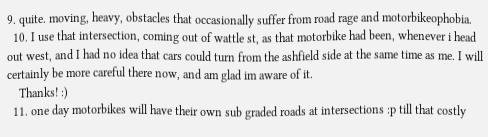9. quite. moving, heavy, obstacles that occasionally suffer from road rage and motorbikeophobia.
  10. I use that intersection, coming out of wattle st, as that motorbike had been, whenever i head out west, and I had no idea that cars could turn from the ashfield side at the same time as me. I will certainly be more careful there now, and am glad im aware of it.
    Thanks! :)
  11. one day motorbikes will have their own sub graded roads at intersections :p till that costly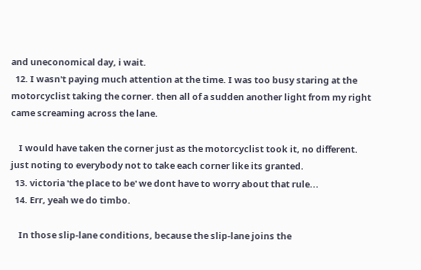and uneconomical day, i wait.
  12. I wasn't paying much attention at the time. I was too busy staring at the motorcyclist taking the corner. then all of a sudden another light from my right came screaming across the lane.

    I would have taken the corner just as the motorcyclist took it, no different. just noting to everybody not to take each corner like its granted.
  13. victoria 'the place to be' we dont have to worry about that rule...
  14. Err, yeah we do timbo.

    In those slip-lane conditions, because the slip-lane joins the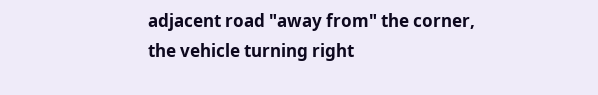adjacent road "away from" the corner, the vehicle turning right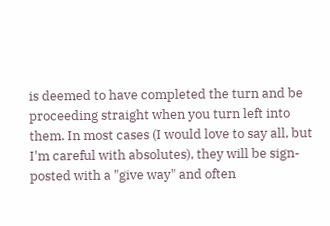is deemed to have completed the turn and be proceeding straight when you turn left into them. In most cases (I would love to say all, but I'm careful with absolutes), they will be sign-posted with a "give way" and often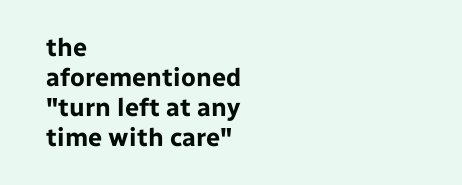the aforementioned "turn left at any time with care"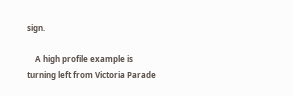sign.

    A high profile example is turning left from Victoria Parade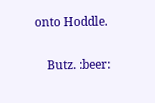onto Hoddle.

    Butz. :beer: